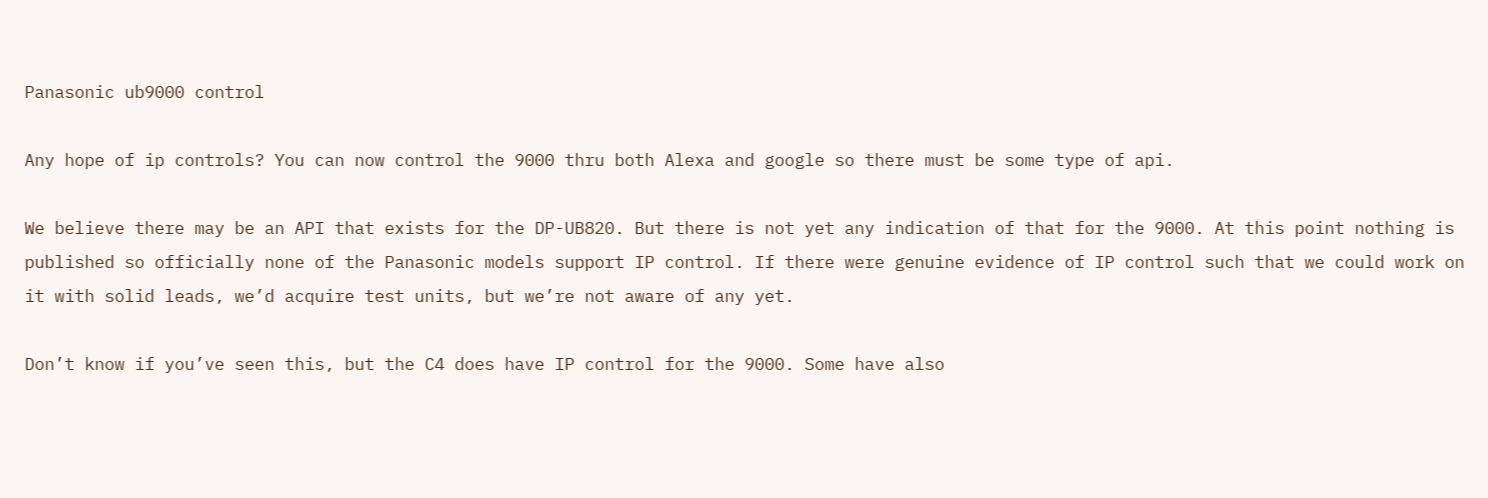Panasonic ub9000 control

Any hope of ip controls? You can now control the 9000 thru both Alexa and google so there must be some type of api.

We believe there may be an API that exists for the DP-UB820. But there is not yet any indication of that for the 9000. At this point nothing is published so officially none of the Panasonic models support IP control. If there were genuine evidence of IP control such that we could work on it with solid leads, we’d acquire test units, but we’re not aware of any yet.

Don’t know if you’ve seen this, but the C4 does have IP control for the 9000. Some have also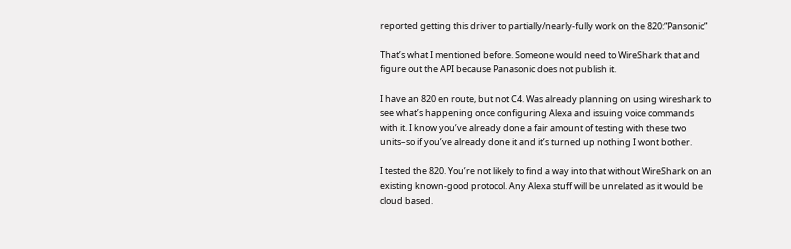reported getting this driver to partially/nearly-fully work on the 820:“Pansonic”

That’s what I mentioned before. Someone would need to WireShark that and figure out the API because Panasonic does not publish it.

I have an 820 en route, but not C4. Was already planning on using wireshark to see what’s happening once configuring Alexa and issuing voice commands with it. I know you’ve already done a fair amount of testing with these two units–so if you’ve already done it and it’s turned up nothing I wont bother.

I tested the 820. You’re not likely to find a way into that without WireShark on an existing known-good protocol. Any Alexa stuff will be unrelated as it would be cloud based.